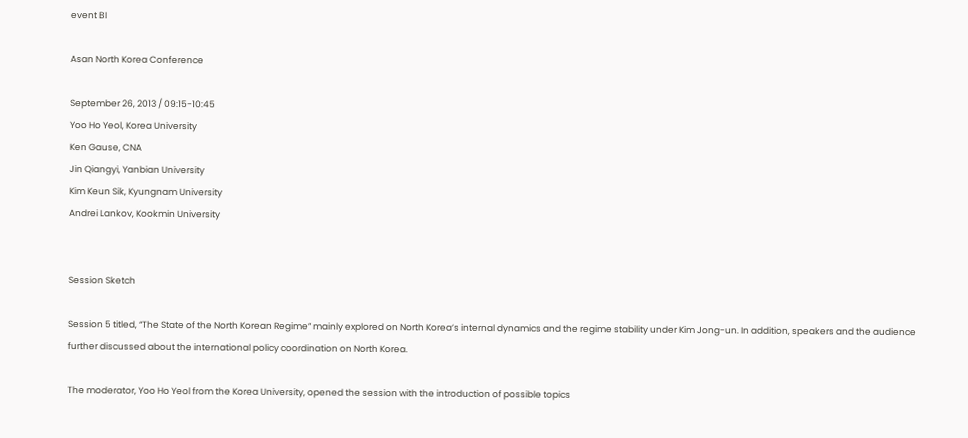event BI

Asan North Korea Conference

September 26, 2013 / 09:15-10:45
Yoo Ho Yeol, Korea University
Ken Gause, CNA
Jin Qiangyi, Yanbian University
Kim Keun Sik, Kyungnam University
Andrei Lankov, Kookmin University


Session Sketch

Session 5 titled, “The State of the North Korean Regime” mainly explored on North Korea’s internal dynamics and the regime stability under Kim Jong-un. In addition, speakers and the audience further discussed about the international policy coordination on North Korea.

The moderator, Yoo Ho Yeol from the Korea University, opened the session with the introduction of possible topics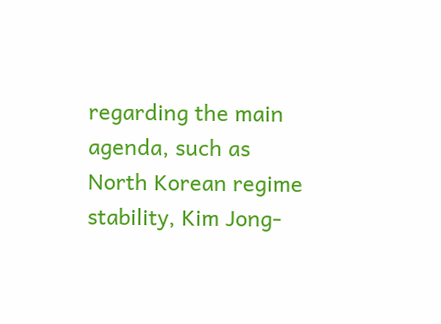regarding the main agenda, such as North Korean regime stability, Kim Jong-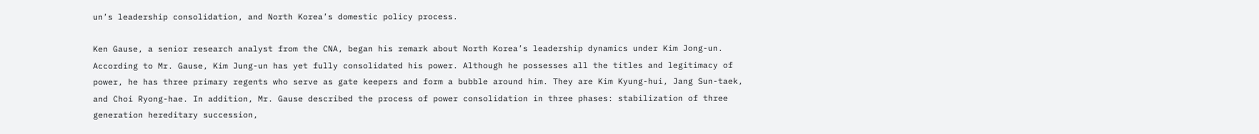un’s leadership consolidation, and North Korea’s domestic policy process.

Ken Gause, a senior research analyst from the CNA, began his remark about North Korea’s leadership dynamics under Kim Jong-un. According to Mr. Gause, Kim Jung-un has yet fully consolidated his power. Although he possesses all the titles and legitimacy of power, he has three primary regents who serve as gate keepers and form a bubble around him. They are Kim Kyung-hui, Jang Sun-taek, and Choi Ryong-hae. In addition, Mr. Gause described the process of power consolidation in three phases: stabilization of three generation hereditary succession,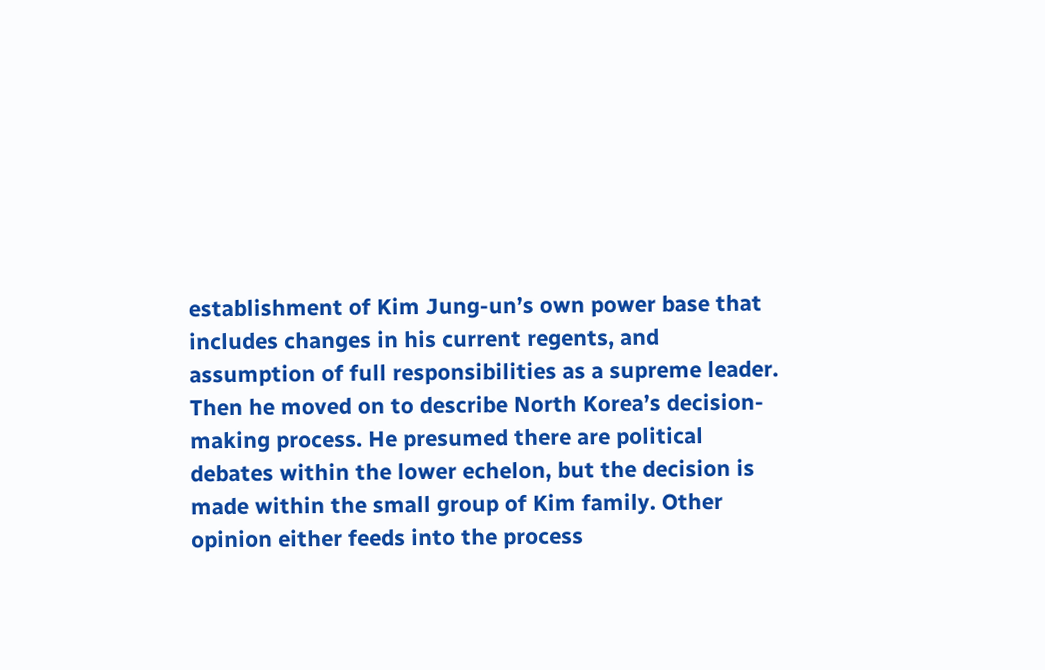establishment of Kim Jung-un’s own power base that includes changes in his current regents, and assumption of full responsibilities as a supreme leader. Then he moved on to describe North Korea’s decision-making process. He presumed there are political debates within the lower echelon, but the decision is made within the small group of Kim family. Other opinion either feeds into the process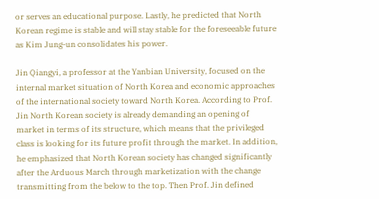or serves an educational purpose. Lastly, he predicted that North Korean regime is stable and will stay stable for the foreseeable future as Kim Jung-un consolidates his power.

Jin Qiangyi, a professor at the Yanbian University, focused on the internal market situation of North Korea and economic approaches of the international society toward North Korea. According to Prof. Jin North Korean society is already demanding an opening of market in terms of its structure, which means that the privileged class is looking for its future profit through the market. In addition, he emphasized that North Korean society has changed significantly after the Arduous March through marketization with the change transmitting from the below to the top. Then Prof. Jin defined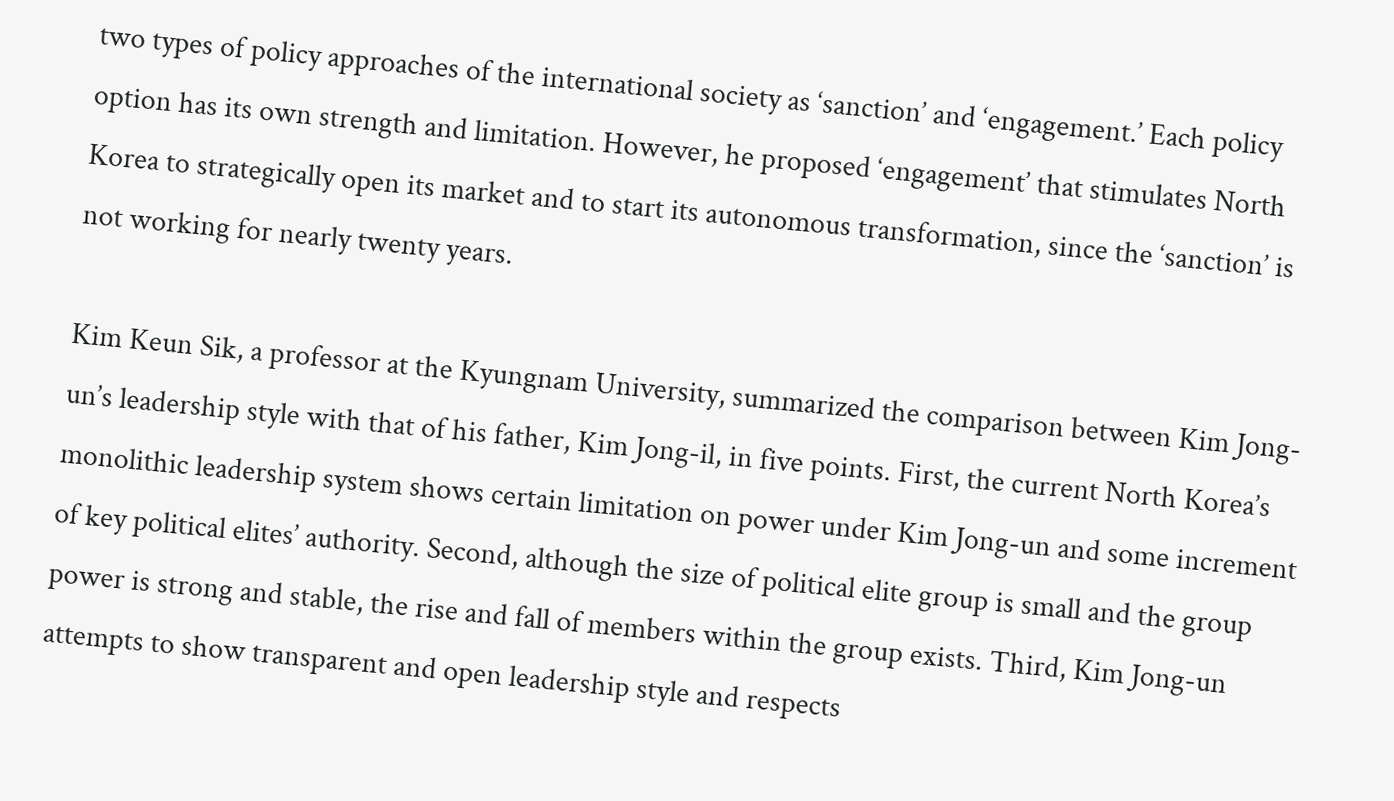two types of policy approaches of the international society as ‘sanction’ and ‘engagement.’ Each policy option has its own strength and limitation. However, he proposed ‘engagement’ that stimulates North Korea to strategically open its market and to start its autonomous transformation, since the ‘sanction’ is not working for nearly twenty years.

Kim Keun Sik, a professor at the Kyungnam University, summarized the comparison between Kim Jong-un’s leadership style with that of his father, Kim Jong-il, in five points. First, the current North Korea’s monolithic leadership system shows certain limitation on power under Kim Jong-un and some increment of key political elites’ authority. Second, although the size of political elite group is small and the group power is strong and stable, the rise and fall of members within the group exists. Third, Kim Jong-un attempts to show transparent and open leadership style and respects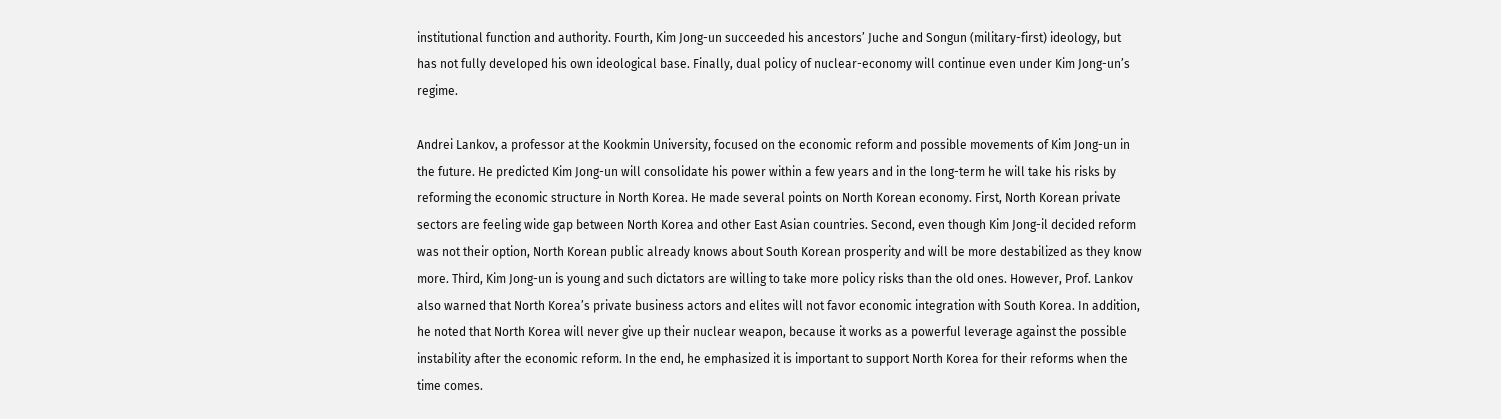institutional function and authority. Fourth, Kim Jong-un succeeded his ancestors’ Juche and Songun (military-first) ideology, but has not fully developed his own ideological base. Finally, dual policy of nuclear-economy will continue even under Kim Jong-un’s regime.

Andrei Lankov, a professor at the Kookmin University, focused on the economic reform and possible movements of Kim Jong-un in the future. He predicted Kim Jong-un will consolidate his power within a few years and in the long-term he will take his risks by reforming the economic structure in North Korea. He made several points on North Korean economy. First, North Korean private sectors are feeling wide gap between North Korea and other East Asian countries. Second, even though Kim Jong-il decided reform was not their option, North Korean public already knows about South Korean prosperity and will be more destabilized as they know more. Third, Kim Jong-un is young and such dictators are willing to take more policy risks than the old ones. However, Prof. Lankov also warned that North Korea’s private business actors and elites will not favor economic integration with South Korea. In addition, he noted that North Korea will never give up their nuclear weapon, because it works as a powerful leverage against the possible instability after the economic reform. In the end, he emphasized it is important to support North Korea for their reforms when the time comes.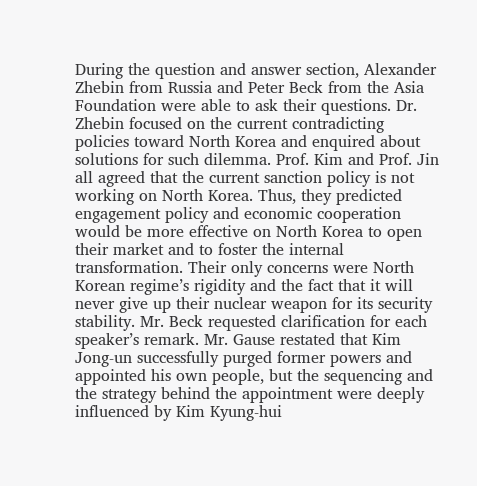During the question and answer section, Alexander Zhebin from Russia and Peter Beck from the Asia Foundation were able to ask their questions. Dr. Zhebin focused on the current contradicting policies toward North Korea and enquired about solutions for such dilemma. Prof. Kim and Prof. Jin all agreed that the current sanction policy is not working on North Korea. Thus, they predicted engagement policy and economic cooperation would be more effective on North Korea to open their market and to foster the internal transformation. Their only concerns were North Korean regime’s rigidity and the fact that it will never give up their nuclear weapon for its security stability. Mr. Beck requested clarification for each speaker’s remark. Mr. Gause restated that Kim Jong-un successfully purged former powers and appointed his own people, but the sequencing and the strategy behind the appointment were deeply influenced by Kim Kyung-hui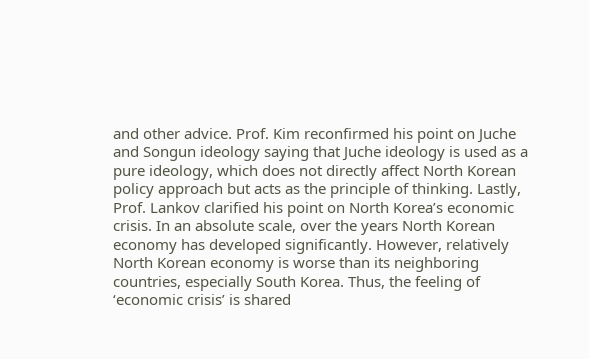and other advice. Prof. Kim reconfirmed his point on Juche and Songun ideology saying that Juche ideology is used as a pure ideology, which does not directly affect North Korean policy approach but acts as the principle of thinking. Lastly, Prof. Lankov clarified his point on North Korea’s economic crisis. In an absolute scale, over the years North Korean economy has developed significantly. However, relatively North Korean economy is worse than its neighboring countries, especially South Korea. Thus, the feeling of ‘economic crisis’ is shared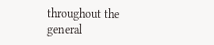throughout the general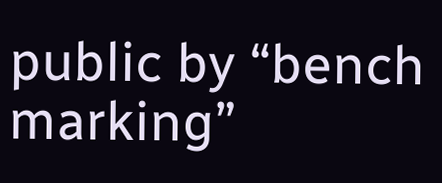public by “bench marking”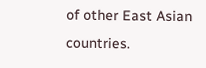of other East Asian countries.